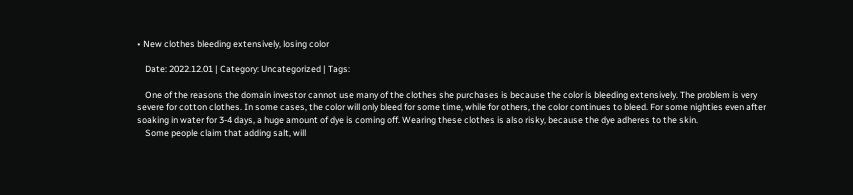• New clothes bleeding extensively, losing color

    Date: 2022.12.01 | Category: Uncategorized | Tags:

    One of the reasons the domain investor cannot use many of the clothes she purchases is because the color is bleeding extensively. The problem is very severe for cotton clothes. In some cases, the color will only bleed for some time, while for others, the color continues to bleed. For some nighties even after soaking in water for 3-4 days, a huge amount of dye is coming off. Wearing these clothes is also risky, because the dye adheres to the skin.
    Some people claim that adding salt, will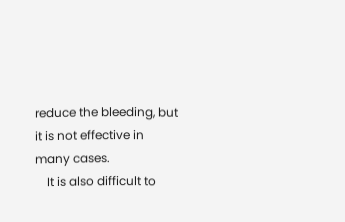reduce the bleeding, but it is not effective in many cases.
    It is also difficult to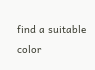find a suitable color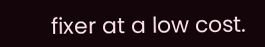fixer at a low cost.